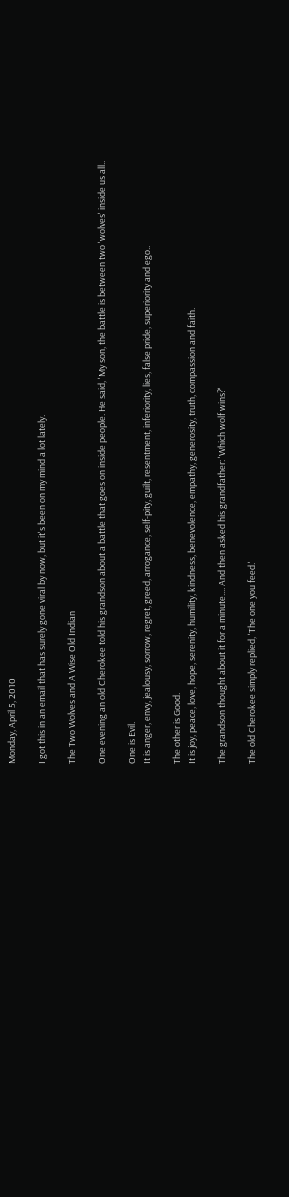Monday, April 5, 2010

I got this in an email that has surely gone viral by now, but it's been on my mind a lot lately.

The Two Wolves and A Wise Old Indian

One evening an old Cherokee told his grandson about a battle that goes on inside people. He said, 'My son, the battle is between two 'wolves' inside us all..

One is Evil.
It is anger, envy, jealousy, sorrow, regret, greed, arrogance, self-pity, guilt, resentment, inferiority, lies, false pride, superiority and ego..

The other is Good.
It is joy, peace, love, hope, serenity, humility, kindness, benevolence, empathy, generosity, truth, compassion and faith.

The grandson thought about it for a minute.... And then asked his grandfather: 'Which wolf wins?'

The old Cherokee simply replied, 'The one you feed.'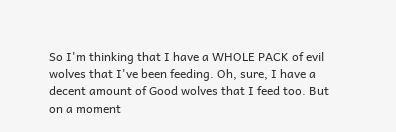So I'm thinking that I have a WHOLE PACK of evil wolves that I've been feeding. Oh, sure, I have a decent amount of Good wolves that I feed too. But on a moment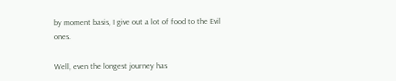by moment basis, I give out a lot of food to the Evil ones.

Well, even the longest journey has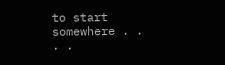to start somewhere . . . .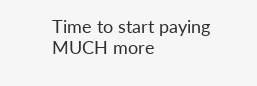Time to start paying MUCH more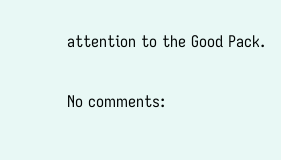attention to the Good Pack.

No comments: